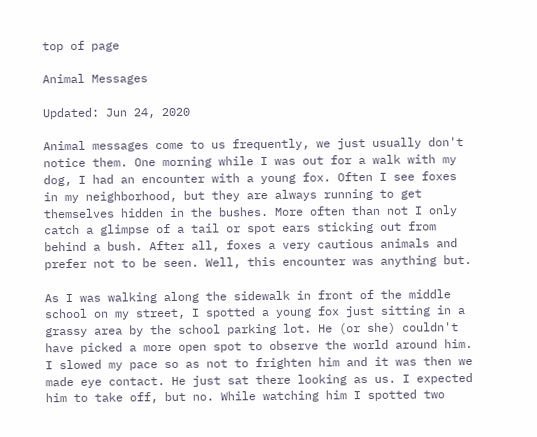top of page

Animal Messages

Updated: Jun 24, 2020

Animal messages come to us frequently, we just usually don't notice them. One morning while I was out for a walk with my dog, I had an encounter with a young fox. Often I see foxes in my neighborhood, but they are always running to get themselves hidden in the bushes. More often than not I only catch a glimpse of a tail or spot ears sticking out from behind a bush. After all, foxes a very cautious animals and prefer not to be seen. Well, this encounter was anything but.

As I was walking along the sidewalk in front of the middle school on my street, I spotted a young fox just sitting in a grassy area by the school parking lot. He (or she) couldn't have picked a more open spot to observe the world around him. I slowed my pace so as not to frighten him and it was then we made eye contact. He just sat there looking as us. I expected him to take off, but no. While watching him I spotted two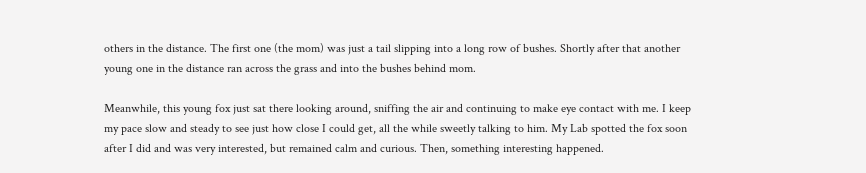others in the distance. The first one (the mom) was just a tail slipping into a long row of bushes. Shortly after that another young one in the distance ran across the grass and into the bushes behind mom.

Meanwhile, this young fox just sat there looking around, sniffing the air and continuing to make eye contact with me. I keep my pace slow and steady to see just how close I could get, all the while sweetly talking to him. My Lab spotted the fox soon after I did and was very interested, but remained calm and curious. Then, something interesting happened.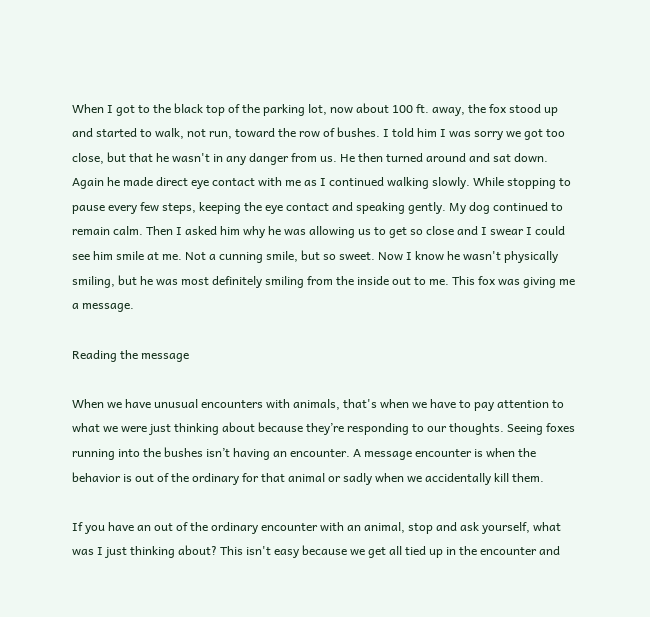When I got to the black top of the parking lot, now about 100 ft. away, the fox stood up and started to walk, not run, toward the row of bushes. I told him I was sorry we got too close, but that he wasn't in any danger from us. He then turned around and sat down. Again he made direct eye contact with me as I continued walking slowly. While stopping to pause every few steps, keeping the eye contact and speaking gently. My dog continued to remain calm. Then I asked him why he was allowing us to get so close and I swear I could see him smile at me. Not a cunning smile, but so sweet. Now I know he wasn't physically smiling, but he was most definitely smiling from the inside out to me. This fox was giving me a message.

Reading the message

When we have unusual encounters with animals, that's when we have to pay attention to what we were just thinking about because they’re responding to our thoughts. Seeing foxes running into the bushes isn’t having an encounter. A message encounter is when the behavior is out of the ordinary for that animal or sadly when we accidentally kill them.

If you have an out of the ordinary encounter with an animal, stop and ask yourself, what was I just thinking about? This isn't easy because we get all tied up in the encounter and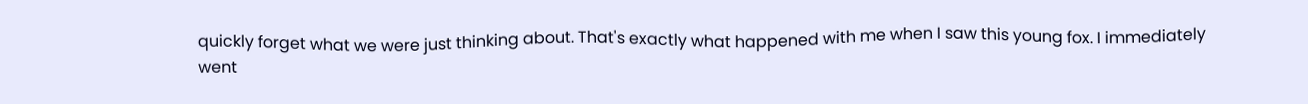quickly forget what we were just thinking about. That's exactly what happened with me when I saw this young fox. I immediately went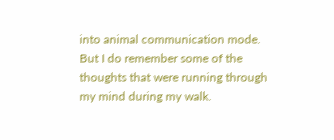into animal communication mode. But I do remember some of the thoughts that were running through my mind during my walk.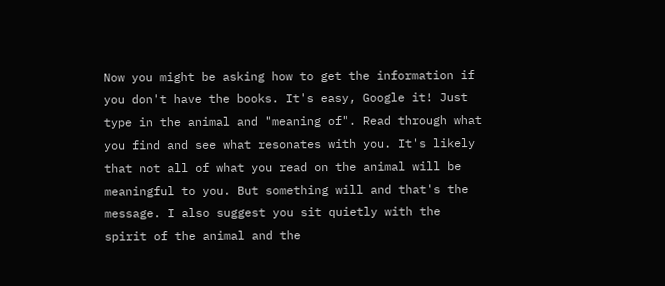Now you might be asking how to get the information if you don't have the books. It's easy, Google it! Just type in the animal and "meaning of". Read through what you find and see what resonates with you. It's likely that not all of what you read on the animal will be meaningful to you. But something will and that's the message. I also suggest you sit quietly with the spirit of the animal and the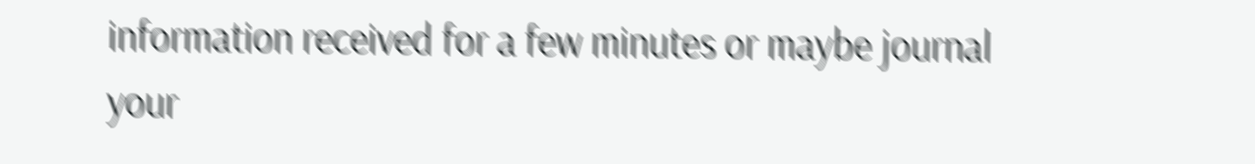information received for a few minutes or maybe journal your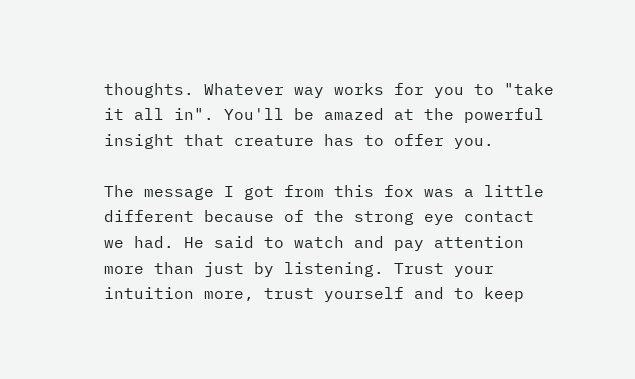thoughts. Whatever way works for you to "take it all in". You'll be amazed at the powerful insight that creature has to offer you.

The message I got from this fox was a little different because of the strong eye contact we had. He said to watch and pay attention more than just by listening. Trust your intuition more, trust yourself and to keep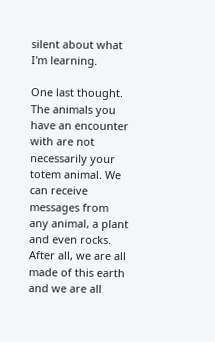silent about what I'm learning.

One last thought. The animals you have an encounter with are not necessarily your totem animal. We can receive messages from any animal, a plant and even rocks. After all, we are all made of this earth and we are all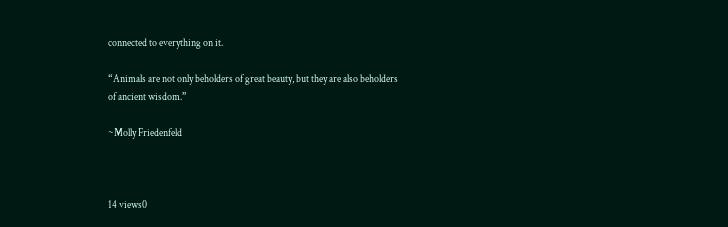connected to everything on it.

“Animals are not only beholders of great beauty, but they are also beholders of ancient wisdom.”

~Molly Friedenfeld



14 views0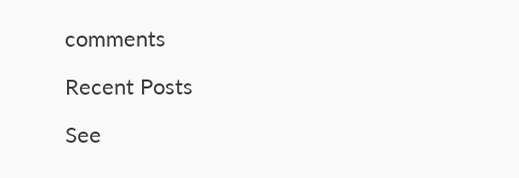comments

Recent Posts

See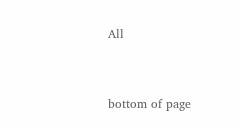All


bottom of page